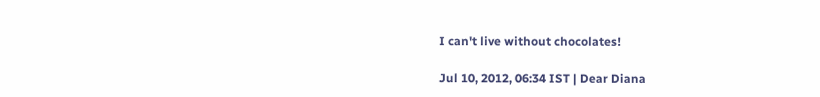I can't live without chocolates!

Jul 10, 2012, 06:34 IST | Dear Diana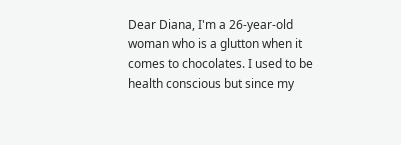Dear Diana, I'm a 26-year-old woman who is a glutton when it comes to chocolates. I used to be health conscious but since my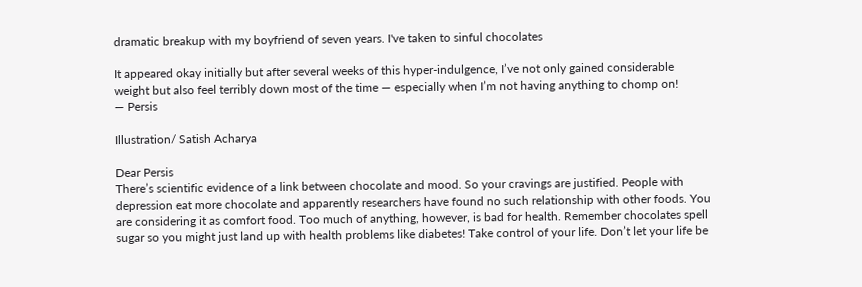dramatic breakup with my boyfriend of seven years. I've taken to sinful chocolates

It appeared okay initially but after several weeks of this hyper-indulgence, I’ve not only gained considerable weight but also feel terribly down most of the time — especially when I’m not having anything to chomp on!
— Persis

Illustration/ Satish Acharya

Dear Persis
There’s scientific evidence of a link between chocolate and mood. So your cravings are justified. People with depression eat more chocolate and apparently researchers have found no such relationship with other foods. You are considering it as comfort food. Too much of anything, however, is bad for health. Remember chocolates spell sugar so you might just land up with health problems like diabetes! Take control of your life. Don’t let your life be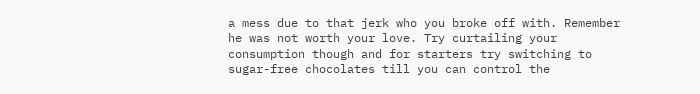a mess due to that jerk who you broke off with. Remember he was not worth your love. Try curtailing your consumption though and for starters try switching to sugar-free chocolates till you can control the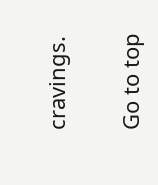cravings.

Go to top